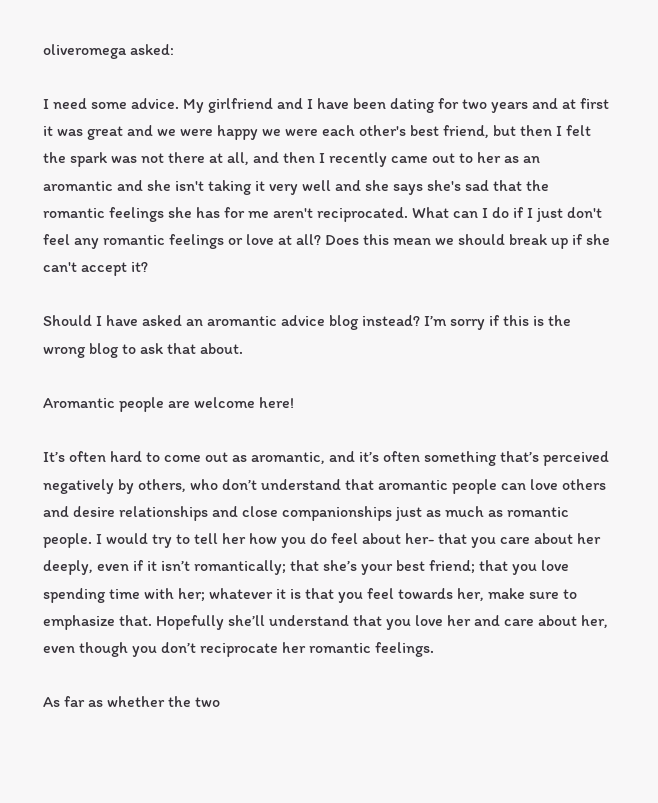oliveromega asked:

I need some advice. My girlfriend and I have been dating for two years and at first it was great and we were happy we were each other's best friend, but then I felt the spark was not there at all, and then I recently came out to her as an aromantic and she isn't taking it very well and she says she's sad that the romantic feelings she has for me aren't reciprocated. What can I do if I just don't feel any romantic feelings or love at all? Does this mean we should break up if she can't accept it?

Should I have asked an aromantic advice blog instead? I’m sorry if this is the wrong blog to ask that about.

Aromantic people are welcome here!

It’s often hard to come out as aromantic, and it’s often something that’s perceived negatively by others, who don’t understand that aromantic people can love others and desire relationships and close companionships just as much as romantic people. I would try to tell her how you do feel about her- that you care about her deeply, even if it isn’t romantically; that she’s your best friend; that you love spending time with her; whatever it is that you feel towards her, make sure to emphasize that. Hopefully she’ll understand that you love her and care about her, even though you don’t reciprocate her romantic feelings.

As far as whether the two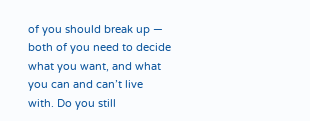of you should break up — both of you need to decide what you want, and what you can and can’t live with. Do you still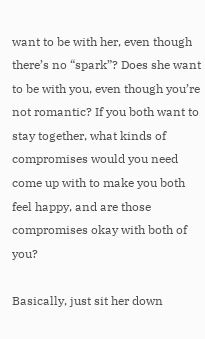want to be with her, even though there’s no “spark”? Does she want to be with you, even though you’re not romantic? If you both want to stay together, what kinds of compromises would you need come up with to make you both feel happy, and are those compromises okay with both of you?

Basically, just sit her down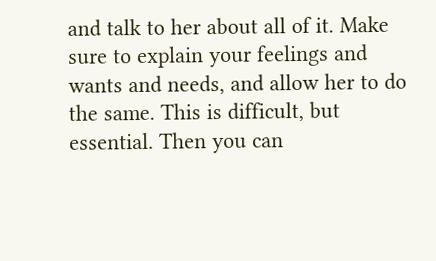and talk to her about all of it. Make sure to explain your feelings and wants and needs, and allow her to do the same. This is difficult, but essential. Then you can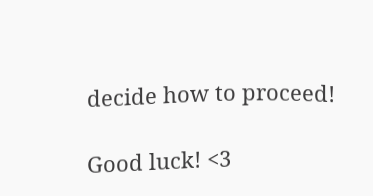decide how to proceed!

Good luck! <3